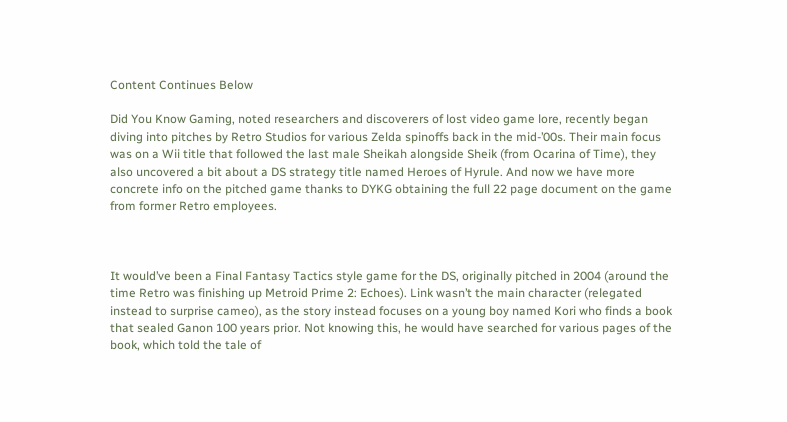Content Continues Below

Did You Know Gaming, noted researchers and discoverers of lost video game lore, recently began diving into pitches by Retro Studios for various Zelda spinoffs back in the mid-’00s. Their main focus was on a Wii title that followed the last male Sheikah alongside Sheik (from Ocarina of Time), they also uncovered a bit about a DS strategy title named Heroes of Hyrule. And now we have more concrete info on the pitched game thanks to DYKG obtaining the full 22 page document on the game from former Retro employees.



It would’ve been a Final Fantasy Tactics style game for the DS, originally pitched in 2004 (around the time Retro was finishing up Metroid Prime 2: Echoes). Link wasn’t the main character (relegated instead to surprise cameo), as the story instead focuses on a young boy named Kori who finds a book that sealed Ganon 100 years prior. Not knowing this, he would have searched for various pages of the book, which told the tale of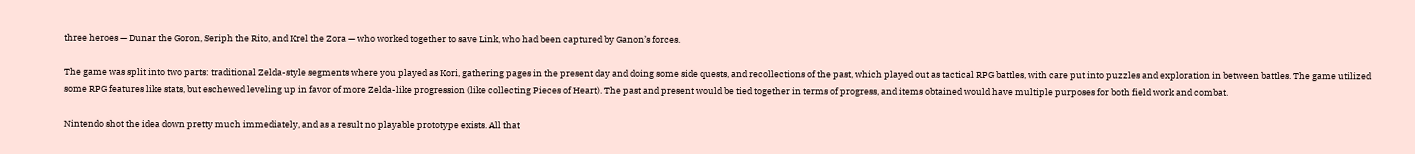three heroes — Dunar the Goron, Seriph the Rito, and Krel the Zora — who worked together to save Link, who had been captured by Ganon’s forces.

The game was split into two parts: traditional Zelda-style segments where you played as Kori, gathering pages in the present day and doing some side quests, and recollections of the past, which played out as tactical RPG battles, with care put into puzzles and exploration in between battles. The game utilized some RPG features like stats, but eschewed leveling up in favor of more Zelda-like progression (like collecting Pieces of Heart). The past and present would be tied together in terms of progress, and items obtained would have multiple purposes for both field work and combat.

Nintendo shot the idea down pretty much immediately, and as a result no playable prototype exists. All that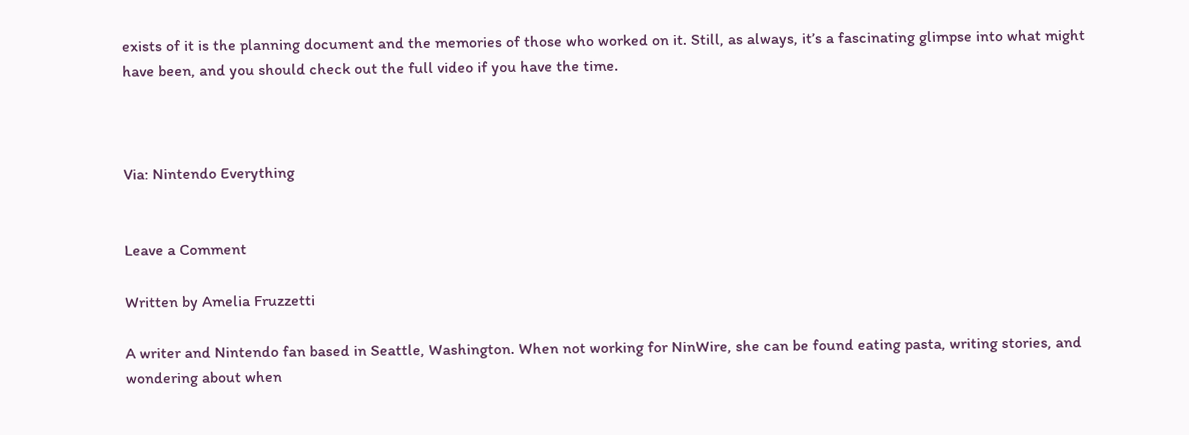exists of it is the planning document and the memories of those who worked on it. Still, as always, it’s a fascinating glimpse into what might have been, and you should check out the full video if you have the time.



Via: Nintendo Everything


Leave a Comment

Written by Amelia Fruzzetti

A writer and Nintendo fan based in Seattle, Washington. When not working for NinWire, she can be found eating pasta, writing stories, and wondering about when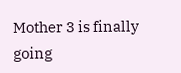Mother 3 is finally going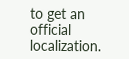to get an official localization.